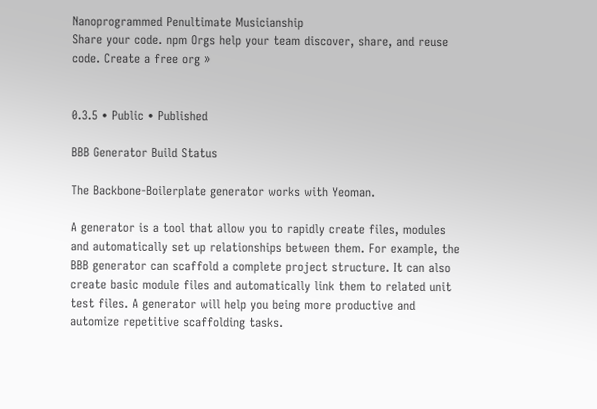Nanoprogrammed Penultimate Musicianship
Share your code. npm Orgs help your team discover, share, and reuse code. Create a free org »


0.3.5 • Public • Published

BBB Generator Build Status

The Backbone-Boilerplate generator works with Yeoman.

A generator is a tool that allow you to rapidly create files, modules and automatically set up relationships between them. For example, the BBB generator can scaffold a complete project structure. It can also create basic module files and automatically link them to related unit test files. A generator will help you being more productive and automize repetitive scaffolding tasks.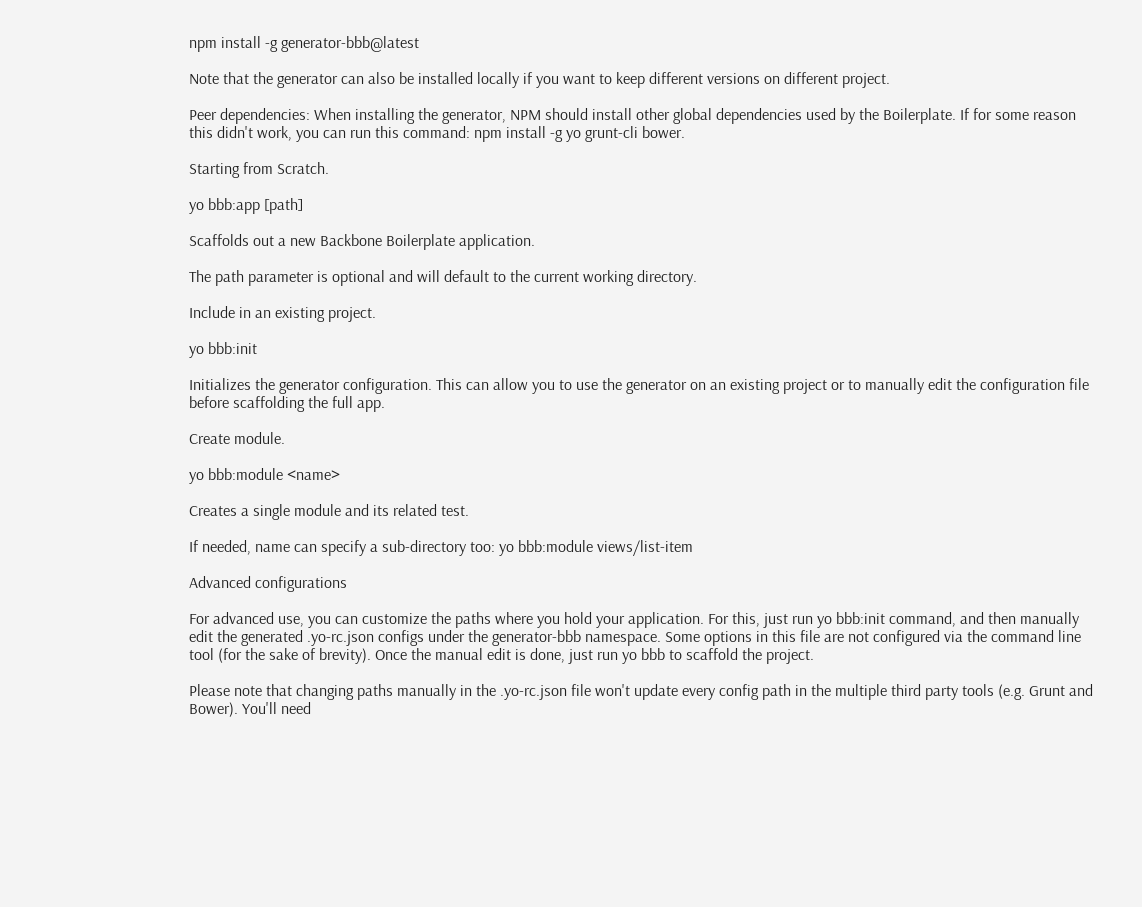npm install -g generator-bbb@latest

Note that the generator can also be installed locally if you want to keep different versions on different project.

Peer dependencies: When installing the generator, NPM should install other global dependencies used by the Boilerplate. If for some reason this didn't work, you can run this command: npm install -g yo grunt-cli bower.

Starting from Scratch.

yo bbb:app [path]

Scaffolds out a new Backbone Boilerplate application.

The path parameter is optional and will default to the current working directory.

Include in an existing project.

yo bbb:init

Initializes the generator configuration. This can allow you to use the generator on an existing project or to manually edit the configuration file before scaffolding the full app.

Create module.

yo bbb:module <name>

Creates a single module and its related test.

If needed, name can specify a sub-directory too: yo bbb:module views/list-item

Advanced configurations

For advanced use, you can customize the paths where you hold your application. For this, just run yo bbb:init command, and then manually edit the generated .yo-rc.json configs under the generator-bbb namespace. Some options in this file are not configured via the command line tool (for the sake of brevity). Once the manual edit is done, just run yo bbb to scaffold the project.

Please note that changing paths manually in the .yo-rc.json file won't update every config path in the multiple third party tools (e.g. Grunt and Bower). You'll need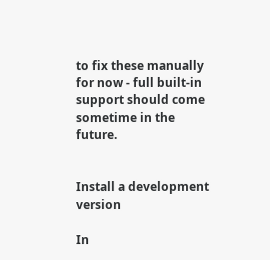to fix these manually for now - full built-in support should come sometime in the future.


Install a development version

In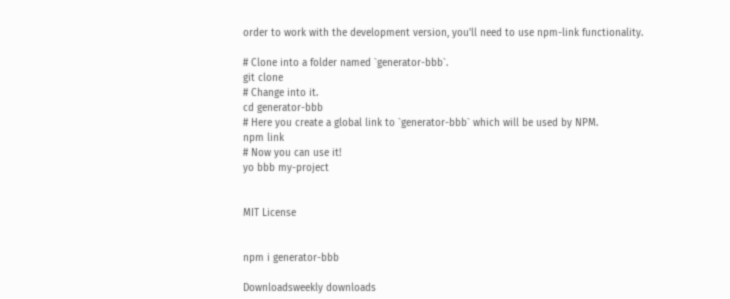order to work with the development version, you'll need to use npm-link functionality.

# Clone into a folder named `generator-bbb`.
git clone
# Change into it.
cd generator-bbb
# Here you create a global link to `generator-bbb` which will be used by NPM.
npm link
# Now you can use it!
yo bbb my-project


MIT License


npm i generator-bbb

Downloadsweekly downloads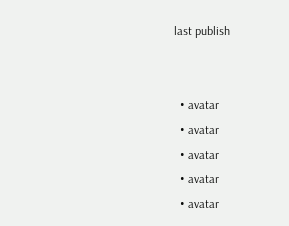last publish


  • avatar
  • avatar
  • avatar
  • avatar
  • avatar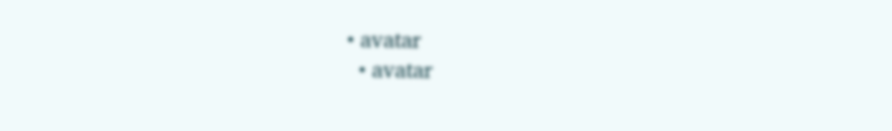• avatar
  • avatar